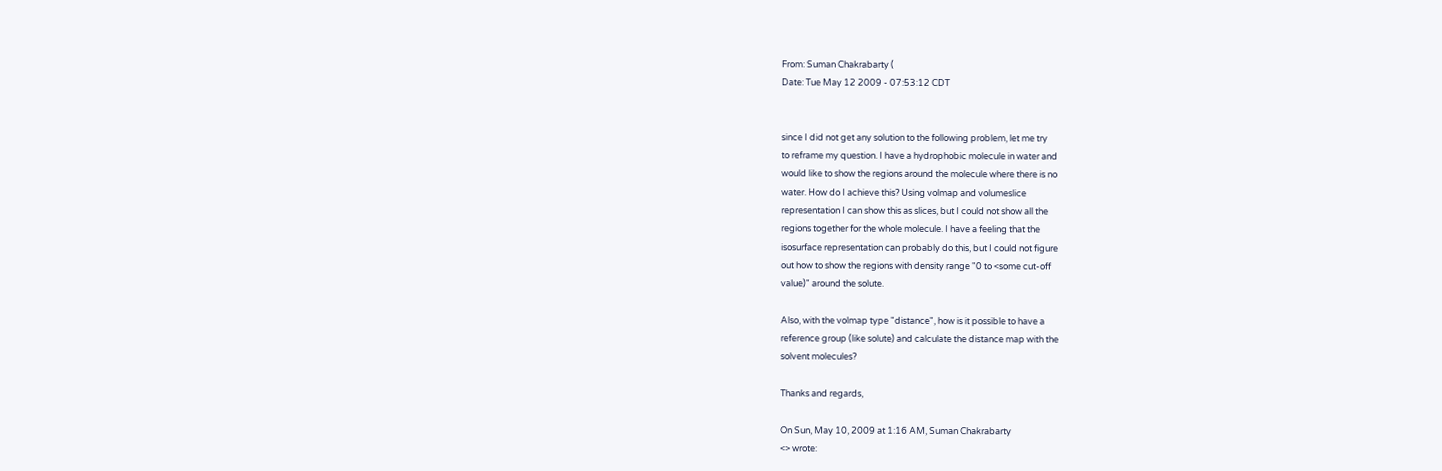From: Suman Chakrabarty (
Date: Tue May 12 2009 - 07:53:12 CDT


since I did not get any solution to the following problem, let me try
to reframe my question. I have a hydrophobic molecule in water and
would like to show the regions around the molecule where there is no
water. How do I achieve this? Using volmap and volumeslice
representation I can show this as slices, but I could not show all the
regions together for the whole molecule. I have a feeling that the
isosurface representation can probably do this, but I could not figure
out how to show the regions with density range "0 to <some cut-off
value)" around the solute.

Also, with the volmap type "distance", how is it possible to have a
reference group (like solute) and calculate the distance map with the
solvent molecules?

Thanks and regards,

On Sun, May 10, 2009 at 1:16 AM, Suman Chakrabarty
<> wrote: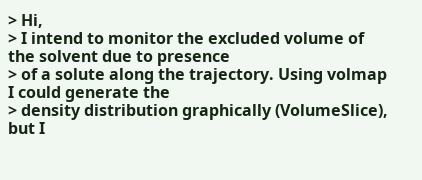> Hi,
> I intend to monitor the excluded volume of the solvent due to presence
> of a solute along the trajectory. Using volmap I could generate the
> density distribution graphically (VolumeSlice), but I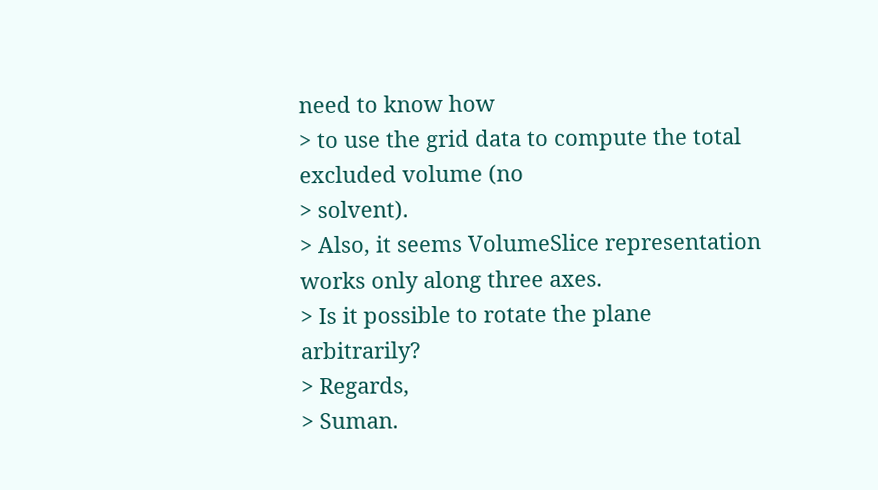need to know how
> to use the grid data to compute the total excluded volume (no
> solvent).
> Also, it seems VolumeSlice representation works only along three axes.
> Is it possible to rotate the plane arbitrarily?
> Regards,
> Suman.